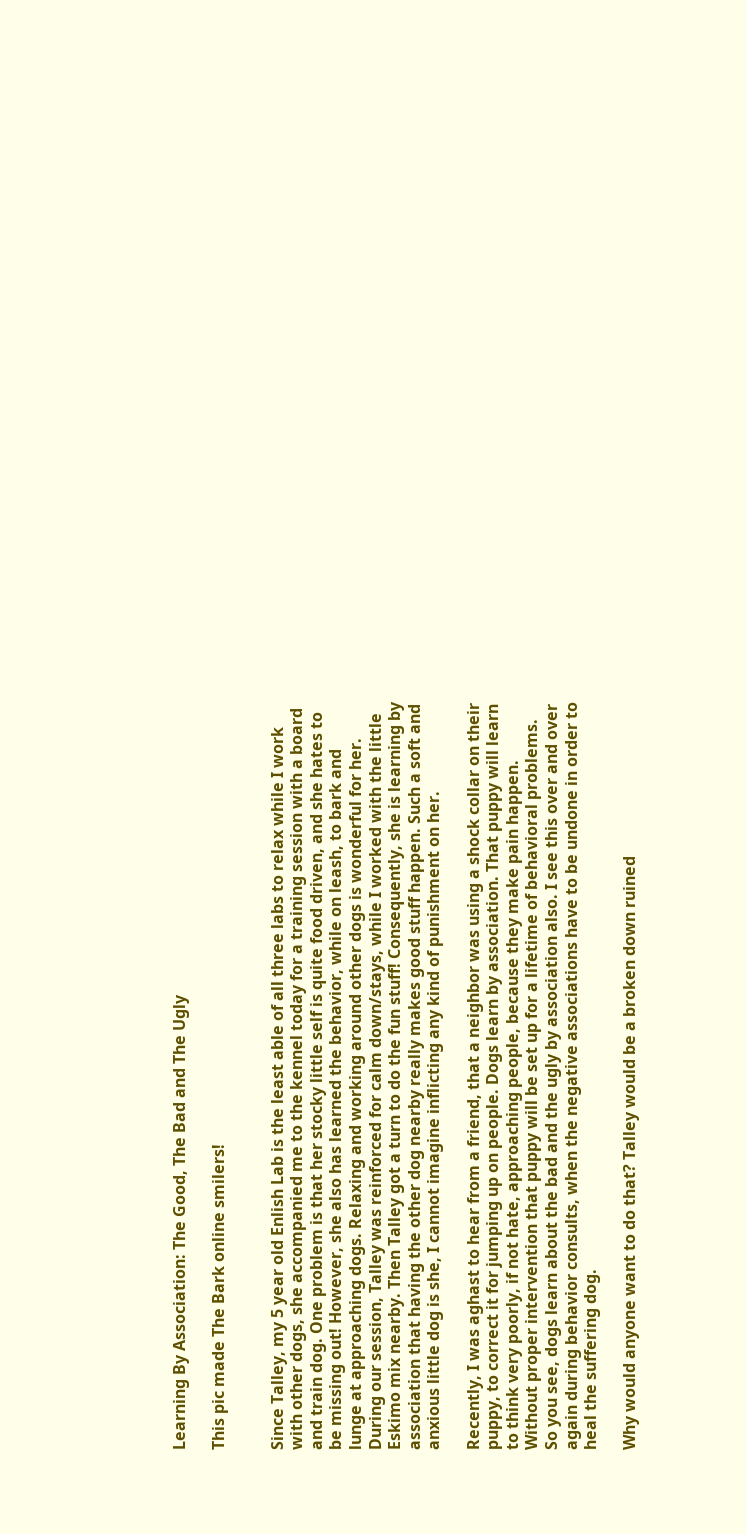Learning By Association: The Good, The Bad and The Ugly

This pic made The Bark online smilers!


Since Talley, my 5 year old Enlish Lab is the least able of all three labs to relax while I work with other dogs, she accompanied me to the kennel today for a training session with a board and train dog. One problem is that her stocky little self is quite food driven, and she hates to be missing out! However, she also has learned the behavior, while on leash, to bark and lunge at approaching dogs. Relaxing and working around other dogs is wonderful for her. During our session, Talley was reinforced for calm down/stays, while I worked with the little Eskimo mix nearby. Then Talley got a turn to do the fun stuff! Consequently, she is learning by association that having the other dog nearby really makes good stuff happen. Such a soft and anxious little dog is she, I cannot imagine inflicting any kind of punishment on her.

Recently, I was aghast to hear from a friend, that a neighbor was using a shock collar on their puppy, to correct it for jumping up on people. Dogs learn by association. That puppy will learn to think very poorly, if not hate, approaching people, because they make pain happen. Without proper intervention that puppy will be set up for a lifetime of behavioral problems. So you see, dogs learn about the bad and the ugly by association also. I see this over and over again during behavior consults, when the negative associations have to be undone in order to heal the suffering dog.

Why would anyone want to do that? Talley would be a broken down ruined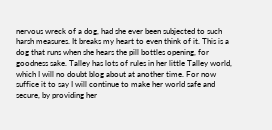nervous wreck of a dog, had she ever been subjected to such harsh measures. It breaks my heart to even think of it. This is a dog that runs when she hears the pill bottles opening, for goodness sake. Talley has lots of rules in her little Talley world, which I will no doubt blog about at another time. For now suffice it to say I will continue to make her world safe and secure, by providing her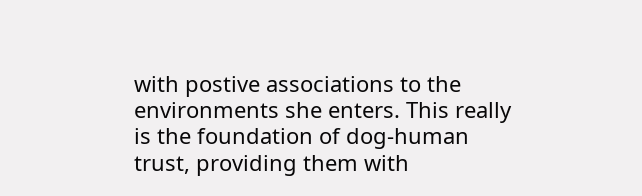with postive associations to the environments she enters. This really is the foundation of dog-human trust, providing them with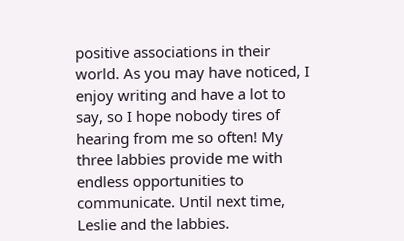positive associations in their world. As you may have noticed, I enjoy writing and have a lot to say, so I hope nobody tires of hearing from me so often! My three labbies provide me with endless opportunities to communicate. Until next time, Leslie and the labbies.